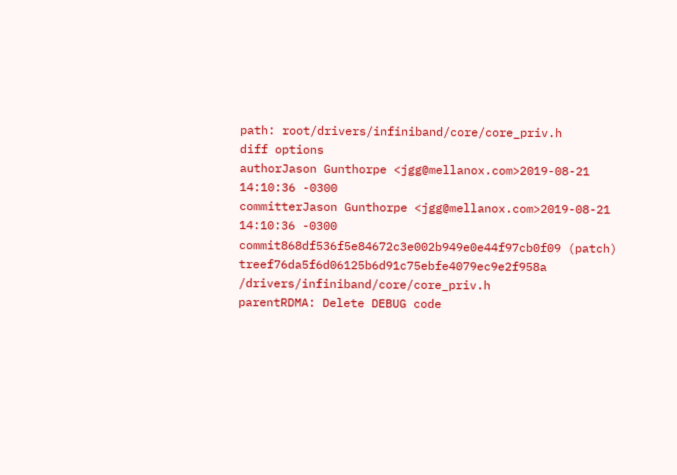path: root/drivers/infiniband/core/core_priv.h
diff options
authorJason Gunthorpe <jgg@mellanox.com>2019-08-21 14:10:36 -0300
committerJason Gunthorpe <jgg@mellanox.com>2019-08-21 14:10:36 -0300
commit868df536f5e84672c3e002b949e0e44f97cb0f09 (patch)
treef76da5f6d06125b6d91c75ebfe4079ec9e2f958a /drivers/infiniband/core/core_priv.h
parentRDMA: Delete DEBUG code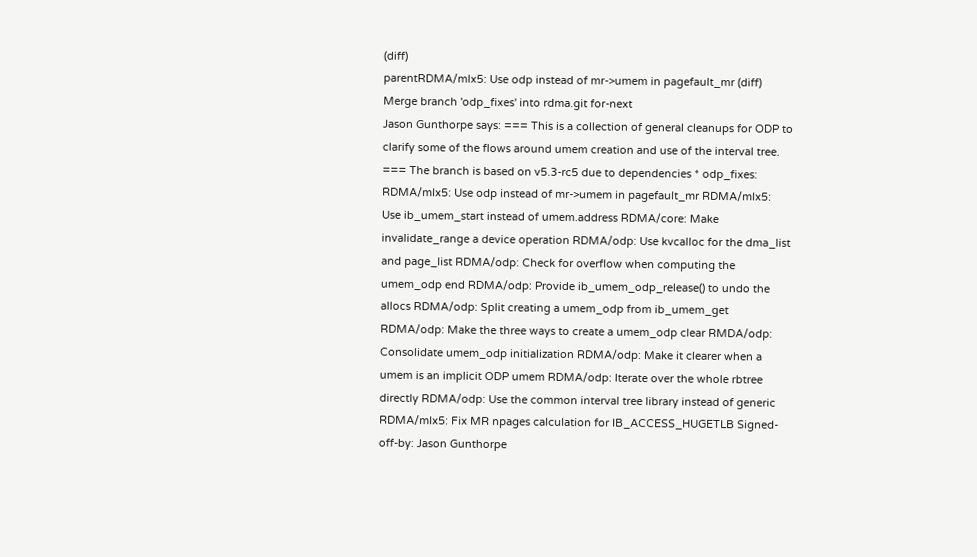(diff)
parentRDMA/mlx5: Use odp instead of mr->umem in pagefault_mr (diff)
Merge branch 'odp_fixes' into rdma.git for-next
Jason Gunthorpe says: === This is a collection of general cleanups for ODP to clarify some of the flows around umem creation and use of the interval tree. === The branch is based on v5.3-rc5 due to dependencies * odp_fixes: RDMA/mlx5: Use odp instead of mr->umem in pagefault_mr RDMA/mlx5: Use ib_umem_start instead of umem.address RDMA/core: Make invalidate_range a device operation RDMA/odp: Use kvcalloc for the dma_list and page_list RDMA/odp: Check for overflow when computing the umem_odp end RDMA/odp: Provide ib_umem_odp_release() to undo the allocs RDMA/odp: Split creating a umem_odp from ib_umem_get RDMA/odp: Make the three ways to create a umem_odp clear RMDA/odp: Consolidate umem_odp initialization RDMA/odp: Make it clearer when a umem is an implicit ODP umem RDMA/odp: Iterate over the whole rbtree directly RDMA/odp: Use the common interval tree library instead of generic RDMA/mlx5: Fix MR npages calculation for IB_ACCESS_HUGETLB Signed-off-by: Jason Gunthorpe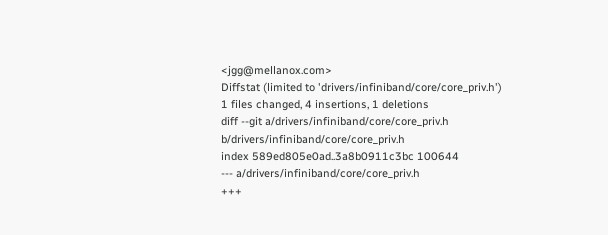<jgg@mellanox.com>
Diffstat (limited to 'drivers/infiniband/core/core_priv.h')
1 files changed, 4 insertions, 1 deletions
diff --git a/drivers/infiniband/core/core_priv.h b/drivers/infiniband/core/core_priv.h
index 589ed805e0ad..3a8b0911c3bc 100644
--- a/drivers/infiniband/core/core_priv.h
+++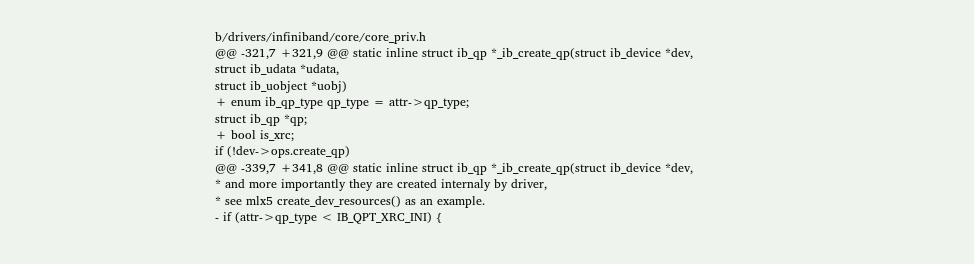b/drivers/infiniband/core/core_priv.h
@@ -321,7 +321,9 @@ static inline struct ib_qp *_ib_create_qp(struct ib_device *dev,
struct ib_udata *udata,
struct ib_uobject *uobj)
+ enum ib_qp_type qp_type = attr->qp_type;
struct ib_qp *qp;
+ bool is_xrc;
if (!dev->ops.create_qp)
@@ -339,7 +341,8 @@ static inline struct ib_qp *_ib_create_qp(struct ib_device *dev,
* and more importantly they are created internaly by driver,
* see mlx5 create_dev_resources() as an example.
- if (attr->qp_type < IB_QPT_XRC_INI) {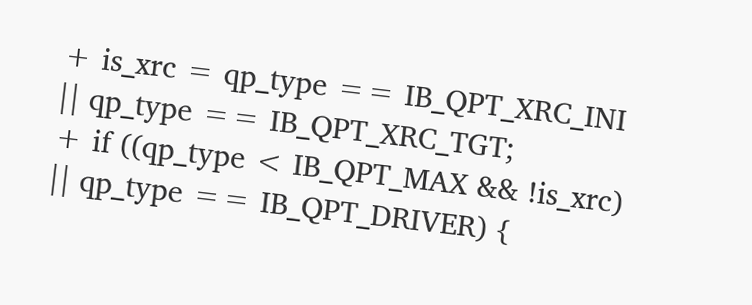+ is_xrc = qp_type == IB_QPT_XRC_INI || qp_type == IB_QPT_XRC_TGT;
+ if ((qp_type < IB_QPT_MAX && !is_xrc) || qp_type == IB_QPT_DRIVER) {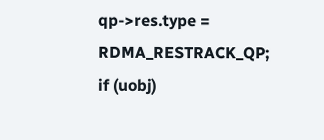qp->res.type = RDMA_RESTRACK_QP;
if (uobj)